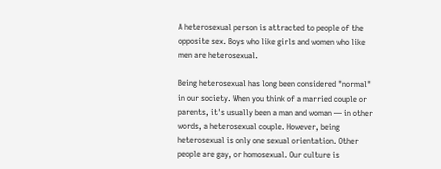A heterosexual person is attracted to people of the opposite sex. Boys who like girls and women who like men are heterosexual.

Being heterosexual has long been considered "normal" in our society. When you think of a married couple or parents, it's usually been a man and woman — in other words, a heterosexual couple. However, being heterosexual is only one sexual orientation. Other people are gay, or homosexual. Our culture is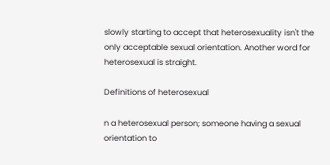slowly starting to accept that heterosexuality isn't the only acceptable sexual orientation. Another word for heterosexual is straight.

Definitions of heterosexual

n a heterosexual person; someone having a sexual orientation to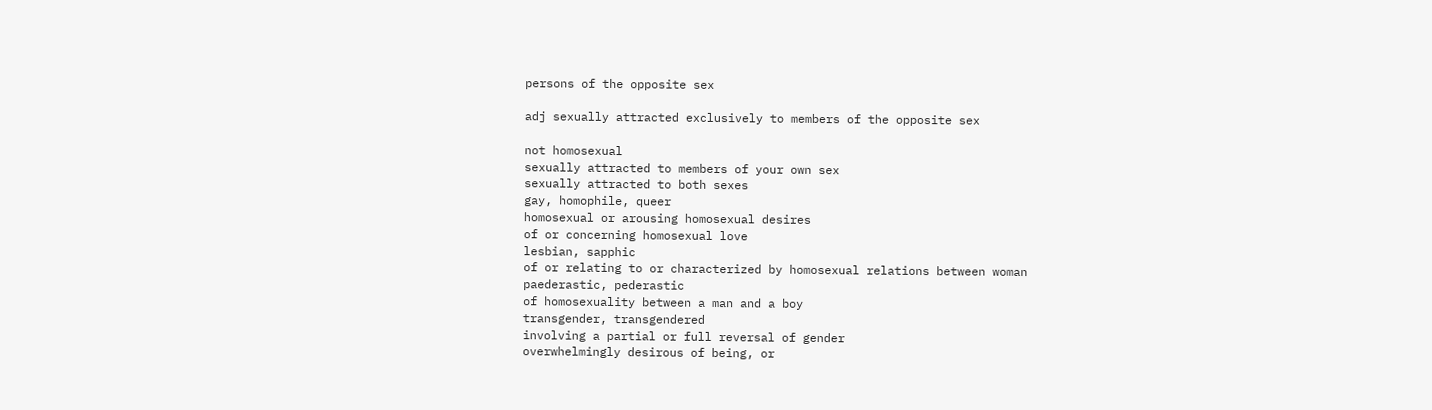persons of the opposite sex

adj sexually attracted exclusively to members of the opposite sex

not homosexual
sexually attracted to members of your own sex
sexually attracted to both sexes
gay, homophile, queer
homosexual or arousing homosexual desires
of or concerning homosexual love
lesbian, sapphic
of or relating to or characterized by homosexual relations between woman
paederastic, pederastic
of homosexuality between a man and a boy
transgender, transgendered
involving a partial or full reversal of gender
overwhelmingly desirous of being, or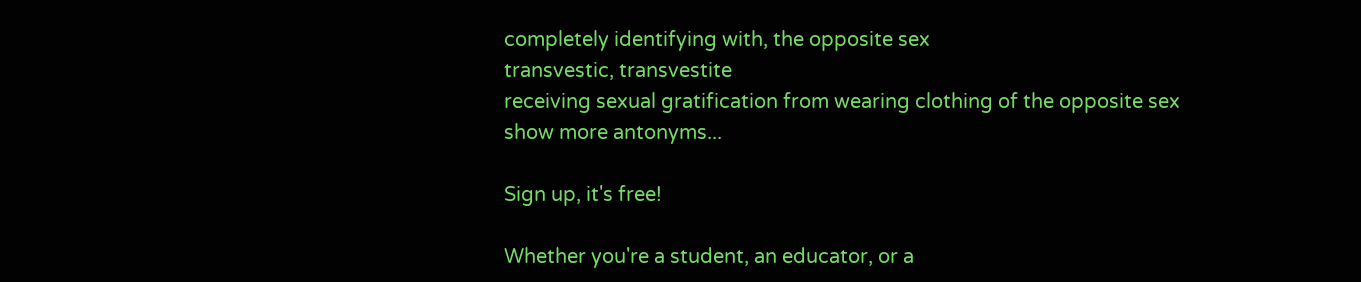completely identifying with, the opposite sex
transvestic, transvestite
receiving sexual gratification from wearing clothing of the opposite sex
show more antonyms...

Sign up, it's free!

Whether you're a student, an educator, or a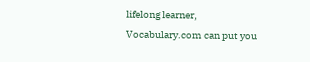lifelong learner, Vocabulary.com can put you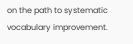on the path to systematic vocabulary improvement.